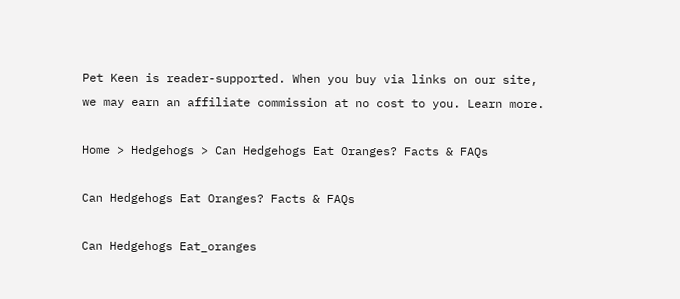Pet Keen is reader-supported. When you buy via links on our site, we may earn an affiliate commission at no cost to you. Learn more.

Home > Hedgehogs > Can Hedgehogs Eat Oranges? Facts & FAQs

Can Hedgehogs Eat Oranges? Facts & FAQs

Can Hedgehogs Eat_oranges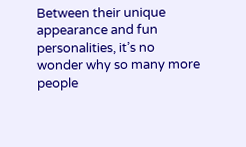Between their unique appearance and fun personalities, it’s no wonder why so many more people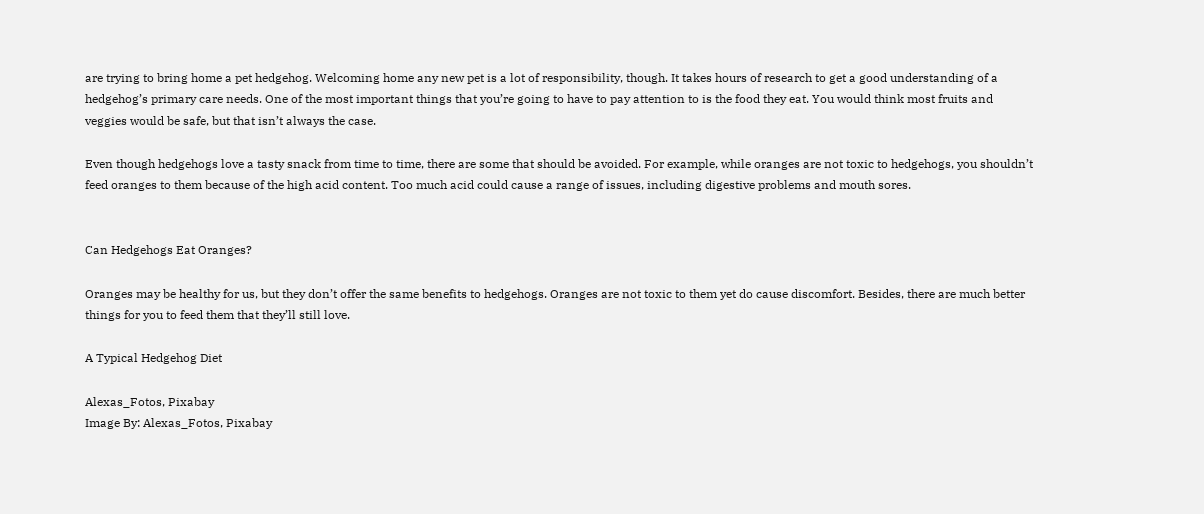are trying to bring home a pet hedgehog. Welcoming home any new pet is a lot of responsibility, though. It takes hours of research to get a good understanding of a hedgehog’s primary care needs. One of the most important things that you’re going to have to pay attention to is the food they eat. You would think most fruits and veggies would be safe, but that isn’t always the case.

Even though hedgehogs love a tasty snack from time to time, there are some that should be avoided. For example, while oranges are not toxic to hedgehogs, you shouldn’t feed oranges to them because of the high acid content. Too much acid could cause a range of issues, including digestive problems and mouth sores.


Can Hedgehogs Eat Oranges?

Oranges may be healthy for us, but they don’t offer the same benefits to hedgehogs. Oranges are not toxic to them yet do cause discomfort. Besides, there are much better things for you to feed them that they’ll still love.

A Typical Hedgehog Diet

Alexas_Fotos, Pixabay
Image By: Alexas_Fotos, Pixabay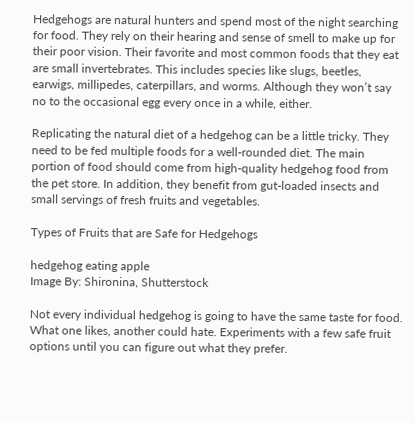Hedgehogs are natural hunters and spend most of the night searching for food. They rely on their hearing and sense of smell to make up for their poor vision. Their favorite and most common foods that they eat are small invertebrates. This includes species like slugs, beetles, earwigs, millipedes, caterpillars, and worms. Although they won’t say no to the occasional egg every once in a while, either.

Replicating the natural diet of a hedgehog can be a little tricky. They need to be fed multiple foods for a well-rounded diet. The main portion of food should come from high-quality hedgehog food from the pet store. In addition, they benefit from gut-loaded insects and small servings of fresh fruits and vegetables.

Types of Fruits that are Safe for Hedgehogs

hedgehog eating apple
Image By: Shironina, Shutterstock

Not every individual hedgehog is going to have the same taste for food. What one likes, another could hate. Experiments with a few safe fruit options until you can figure out what they prefer.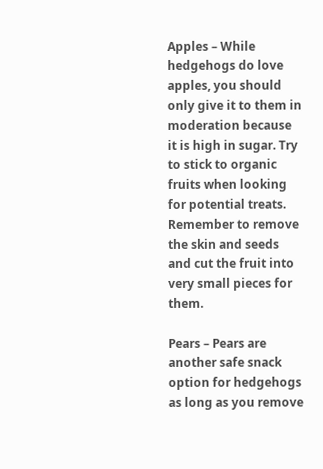Apples – While hedgehogs do love apples, you should only give it to them in moderation because it is high in sugar. Try to stick to organic fruits when looking for potential treats. Remember to remove the skin and seeds and cut the fruit into very small pieces for them.

Pears – Pears are another safe snack option for hedgehogs as long as you remove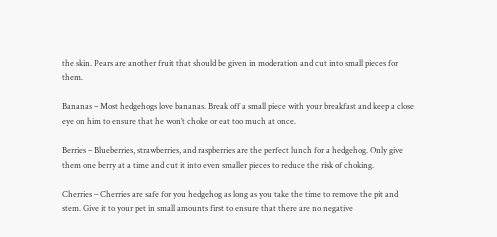the skin. Pears are another fruit that should be given in moderation and cut into small pieces for them.

Bananas – Most hedgehogs love bananas. Break off a small piece with your breakfast and keep a close eye on him to ensure that he won’t choke or eat too much at once.

Berries – Blueberries, strawberries, and raspberries are the perfect lunch for a hedgehog. Only give them one berry at a time and cut it into even smaller pieces to reduce the risk of choking.

Cherries – Cherries are safe for you hedgehog as long as you take the time to remove the pit and stem. Give it to your pet in small amounts first to ensure that there are no negative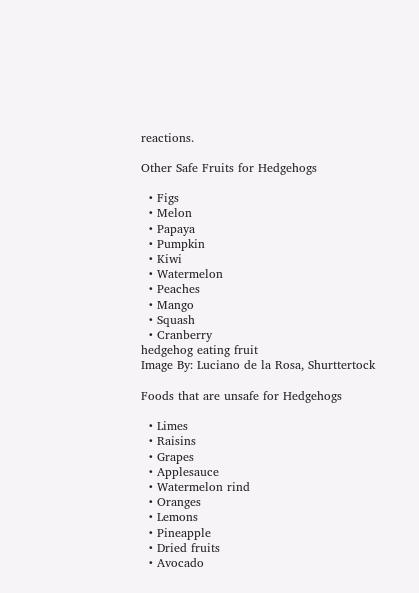reactions.

Other Safe Fruits for Hedgehogs

  • Figs
  • Melon
  • Papaya
  • Pumpkin
  • Kiwi
  • Watermelon
  • Peaches
  • Mango
  • Squash
  • Cranberry
hedgehog eating fruit
Image By: Luciano de la Rosa, Shurttertock

Foods that are unsafe for Hedgehogs

  • Limes
  • Raisins
  • Grapes
  • Applesauce
  • Watermelon rind
  • Oranges
  • Lemons
  • Pineapple
  • Dried fruits
  • Avocado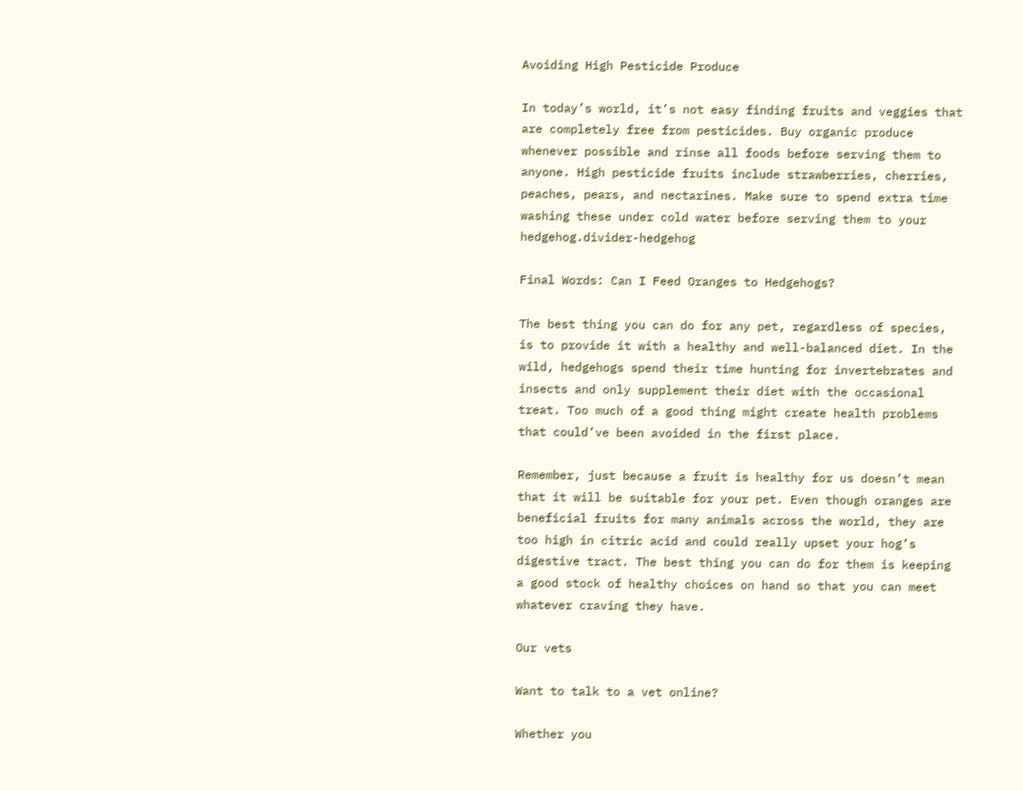Avoiding High Pesticide Produce

In today’s world, it’s not easy finding fruits and veggies that are completely free from pesticides. Buy organic produce whenever possible and rinse all foods before serving them to anyone. High pesticide fruits include strawberries, cherries, peaches, pears, and nectarines. Make sure to spend extra time washing these under cold water before serving them to your hedgehog.divider-hedgehog

Final Words: Can I Feed Oranges to Hedgehogs?

The best thing you can do for any pet, regardless of species, is to provide it with a healthy and well-balanced diet. In the wild, hedgehogs spend their time hunting for invertebrates and insects and only supplement their diet with the occasional treat. Too much of a good thing might create health problems that could’ve been avoided in the first place.

Remember, just because a fruit is healthy for us doesn’t mean that it will be suitable for your pet. Even though oranges are beneficial fruits for many animals across the world, they are too high in citric acid and could really upset your hog’s digestive tract. The best thing you can do for them is keeping a good stock of healthy choices on hand so that you can meet whatever craving they have.

Our vets

Want to talk to a vet online?

Whether you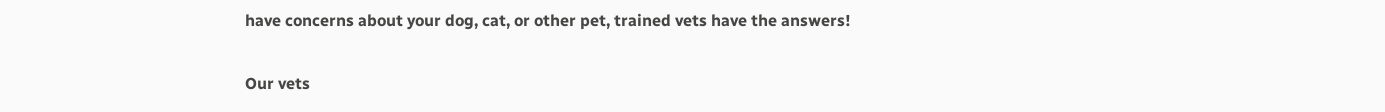have concerns about your dog, cat, or other pet, trained vets have the answers!

Our vets